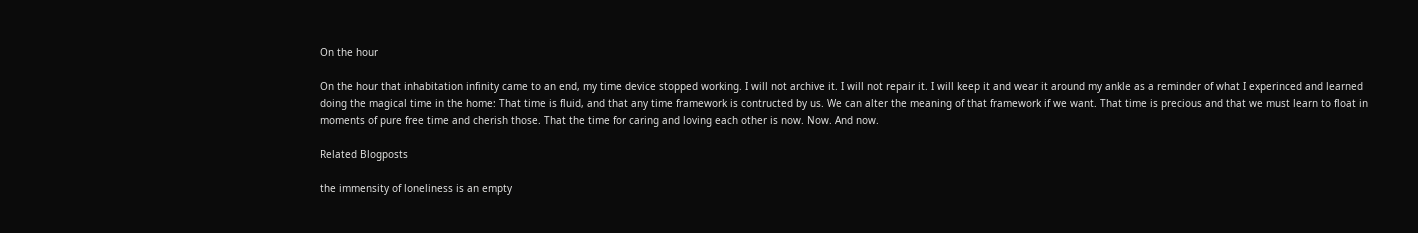On the hour

On the hour that inhabitation infinity came to an end, my time device stopped working. I will not archive it. I will not repair it. I will keep it and wear it around my ankle as a reminder of what I experinced and learned doing the magical time in the home: That time is fluid, and that any time framework is contructed by us. We can alter the meaning of that framework if we want. That time is precious and that we must learn to float in moments of pure free time and cherish those. That the time for caring and loving each other is now. Now. And now.

Related Blogposts

the immensity of loneliness is an empty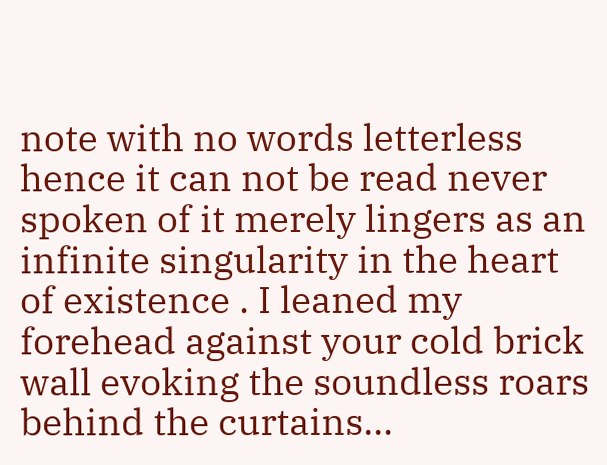note with no words letterless hence it can not be read never spoken of it merely lingers as an infinite singularity in the heart of existence . I leaned my forehead against your cold brick wall evoking the soundless roars behind the curtains…